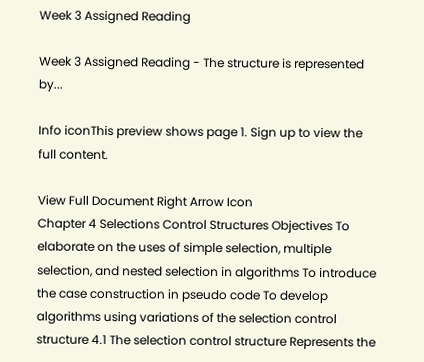Week 3 Assigned Reading

Week 3 Assigned Reading - The structure is represented by...

Info iconThis preview shows page 1. Sign up to view the full content.

View Full Document Right Arrow Icon
Chapter 4 Selections Control Structures Objectives To elaborate on the uses of simple selection, multiple selection, and nested selection in algorithms To introduce the case construction in pseudo code To develop algorithms using variations of the selection control structure 4.1 The selection control structure Represents the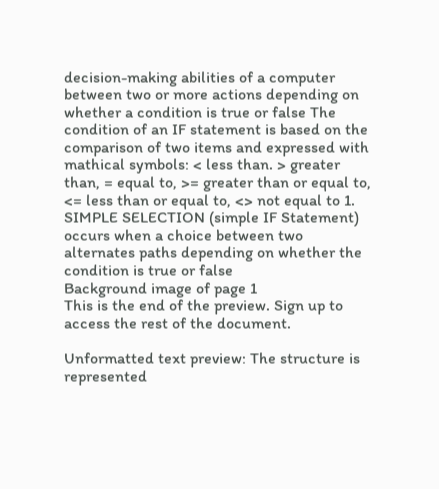decision-making abilities of a computer between two or more actions depending on whether a condition is true or false The condition of an IF statement is based on the comparison of two items and expressed with mathical symbols: < less than. > greater than, = equal to, >= greater than or equal to, <= less than or equal to, <> not equal to 1. SIMPLE SELECTION (simple IF Statement) occurs when a choice between two alternates paths depending on whether the condition is true or false
Background image of page 1
This is the end of the preview. Sign up to access the rest of the document.

Unformatted text preview: The structure is represented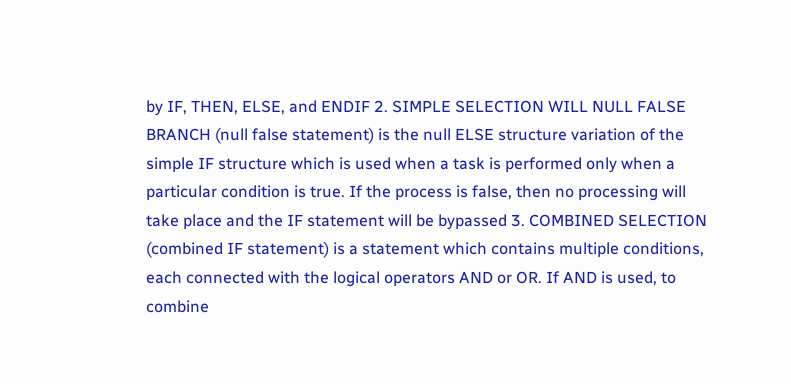by IF, THEN, ELSE, and ENDIF 2. SIMPLE SELECTION WILL NULL FALSE BRANCH (null false statement) is the null ELSE structure variation of the simple IF structure which is used when a task is performed only when a particular condition is true. If the process is false, then no processing will take place and the IF statement will be bypassed 3. COMBINED SELECTION (combined IF statement) is a statement which contains multiple conditions, each connected with the logical operators AND or OR. If AND is used, to combine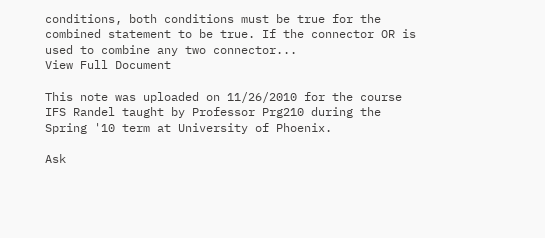conditions, both conditions must be true for the combined statement to be true. If the connector OR is used to combine any two connector...
View Full Document

This note was uploaded on 11/26/2010 for the course IFS Randel taught by Professor Prg210 during the Spring '10 term at University of Phoenix.

Ask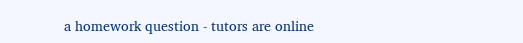a homework question - tutors are online